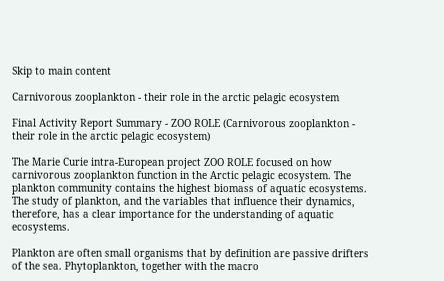Skip to main content

Carnivorous zooplankton - their role in the arctic pelagic ecosystem

Final Activity Report Summary - ZOO ROLE (Carnivorous zooplankton - their role in the arctic pelagic ecosystem)

The Marie Curie intra-European project ZOO ROLE focused on how carnivorous zooplankton function in the Arctic pelagic ecosystem. The plankton community contains the highest biomass of aquatic ecosystems. The study of plankton, and the variables that influence their dynamics, therefore, has a clear importance for the understanding of aquatic ecosystems.

Plankton are often small organisms that by definition are passive drifters of the sea. Phytoplankton, together with the macro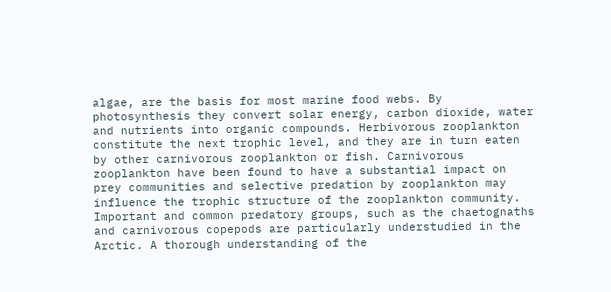algae, are the basis for most marine food webs. By photosynthesis they convert solar energy, carbon dioxide, water and nutrients into organic compounds. Herbivorous zooplankton constitute the next trophic level, and they are in turn eaten by other carnivorous zooplankton or fish. Carnivorous zooplankton have been found to have a substantial impact on prey communities and selective predation by zooplankton may influence the trophic structure of the zooplankton community. Important and common predatory groups, such as the chaetognaths and carnivorous copepods are particularly understudied in the Arctic. A thorough understanding of the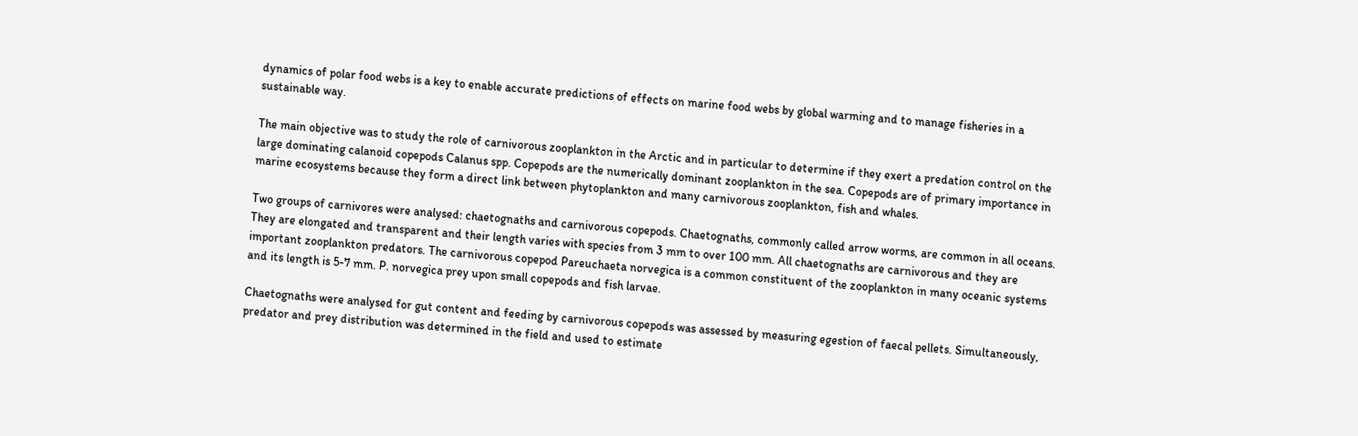dynamics of polar food webs is a key to enable accurate predictions of effects on marine food webs by global warming and to manage fisheries in a sustainable way.

The main objective was to study the role of carnivorous zooplankton in the Arctic and in particular to determine if they exert a predation control on the large dominating calanoid copepods Calanus spp. Copepods are the numerically dominant zooplankton in the sea. Copepods are of primary importance in marine ecosystems because they form a direct link between phytoplankton and many carnivorous zooplankton, fish and whales.

Two groups of carnivores were analysed: chaetognaths and carnivorous copepods. Chaetognaths, commonly called arrow worms, are common in all oceans. They are elongated and transparent and their length varies with species from 3 mm to over 100 mm. All chaetognaths are carnivorous and they are important zooplankton predators. The carnivorous copepod Pareuchaeta norvegica is a common constituent of the zooplankton in many oceanic systems and its length is 5-7 mm. P. norvegica prey upon small copepods and fish larvae.

Chaetognaths were analysed for gut content and feeding by carnivorous copepods was assessed by measuring egestion of faecal pellets. Simultaneously, predator and prey distribution was determined in the field and used to estimate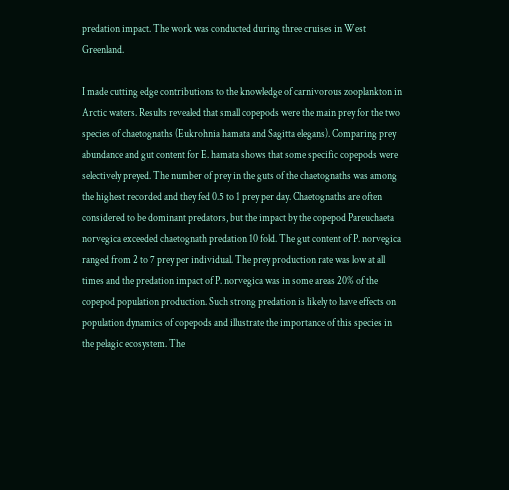predation impact. The work was conducted during three cruises in West Greenland.

I made cutting edge contributions to the knowledge of carnivorous zooplankton in Arctic waters. Results revealed that small copepods were the main prey for the two species of chaetognaths (Eukrohnia hamata and Sagitta elegans). Comparing prey abundance and gut content for E. hamata shows that some specific copepods were selectively preyed. The number of prey in the guts of the chaetognaths was among the highest recorded and they fed 0.5 to 1 prey per day. Chaetognaths are often considered to be dominant predators, but the impact by the copepod Pareuchaeta norvegica exceeded chaetognath predation 10 fold. The gut content of P. norvegica ranged from 2 to 7 prey per individual. The prey production rate was low at all times and the predation impact of P. norvegica was in some areas 20% of the copepod population production. Such strong predation is likely to have effects on population dynamics of copepods and illustrate the importance of this species in the pelagic ecosystem. The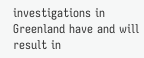investigations in Greenland have and will result in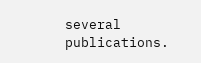several publications.